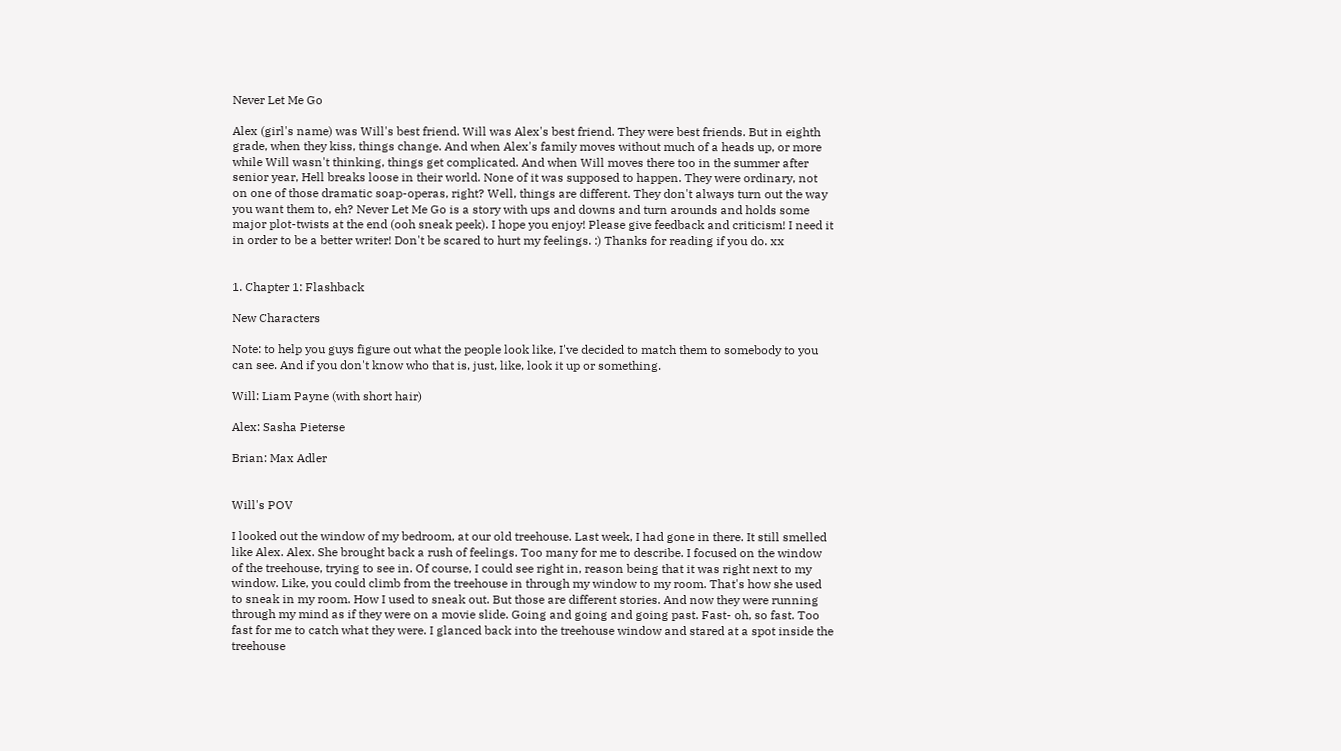Never Let Me Go

Alex (girl's name) was Will's best friend. Will was Alex's best friend. They were best friends. But in eighth grade, when they kiss, things change. And when Alex's family moves without much of a heads up, or more while Will wasn't thinking, things get complicated. And when Will moves there too in the summer after senior year, Hell breaks loose in their world. None of it was supposed to happen. They were ordinary, not on one of those dramatic soap-operas, right? Well, things are different. They don't always turn out the way you want them to, eh? Never Let Me Go is a story with ups and downs and turn arounds and holds some major plot-twists at the end (ooh sneak peek). I hope you enjoy! Please give feedback and criticism! I need it in order to be a better writer! Don't be scared to hurt my feelings. :) Thanks for reading if you do. xx


1. Chapter 1: Flashback

New Characters

Note: to help you guys figure out what the people look like, I've decided to match them to somebody to you can see. And if you don't know who that is, just, like, look it up or something.

Will: Liam Payne (with short hair)

Alex: Sasha Pieterse

Brian: Max Adler


Will's POV

I looked out the window of my bedroom, at our old treehouse. Last week, I had gone in there. It still smelled like Alex. Alex. She brought back a rush of feelings. Too many for me to describe. I focused on the window of the treehouse, trying to see in. Of course, I could see right in, reason being that it was right next to my window. Like, you could climb from the treehouse in through my window to my room. That's how she used to sneak in my room. How I used to sneak out. But those are different stories. And now they were running through my mind as if they were on a movie slide. Going and going and going past. Fast- oh, so fast. Too fast for me to catch what they were. I glanced back into the treehouse window and stared at a spot inside the treehouse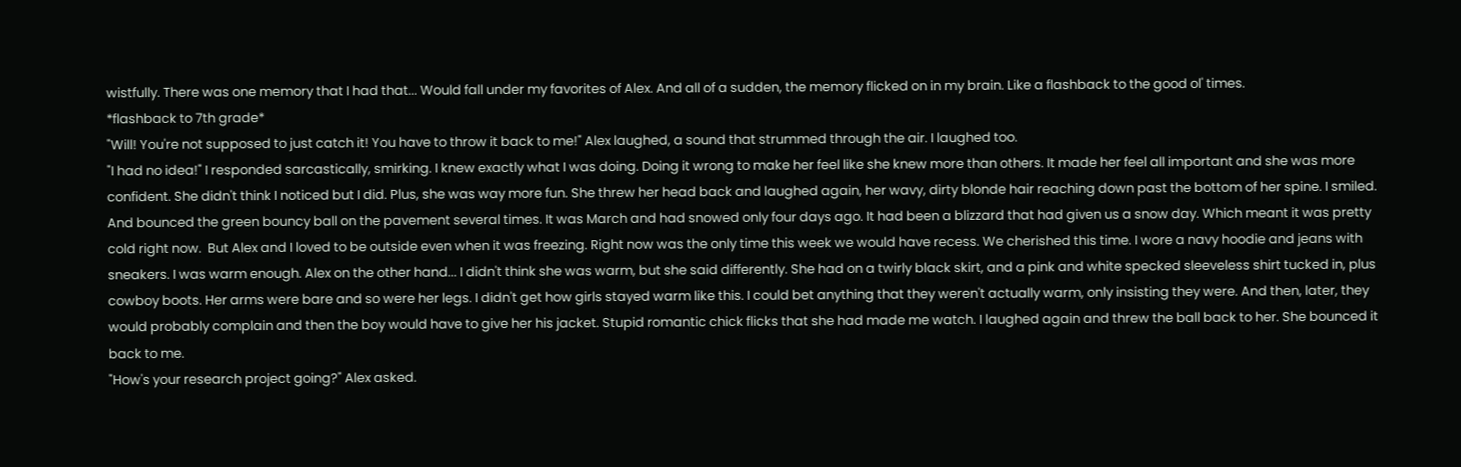wistfully. There was one memory that I had that... Would fall under my favorites of Alex. And all of a sudden, the memory flicked on in my brain. Like a flashback to the good ol' times.
*flashback to 7th grade*
"Will! You're not supposed to just catch it! You have to throw it back to me!" Alex laughed, a sound that strummed through the air. I laughed too.
"I had no idea!" I responded sarcastically, smirking. I knew exactly what I was doing. Doing it wrong to make her feel like she knew more than others. It made her feel all important and she was more confident. She didn't think I noticed but I did. Plus, she was way more fun. She threw her head back and laughed again, her wavy, dirty blonde hair reaching down past the bottom of her spine. I smiled. And bounced the green bouncy ball on the pavement several times. It was March and had snowed only four days ago. It had been a blizzard that had given us a snow day. Which meant it was pretty cold right now.  But Alex and I loved to be outside even when it was freezing. Right now was the only time this week we would have recess. We cherished this time. I wore a navy hoodie and jeans with sneakers. I was warm enough. Alex on the other hand... I didn't think she was warm, but she said differently. She had on a twirly black skirt, and a pink and white specked sleeveless shirt tucked in, plus cowboy boots. Her arms were bare and so were her legs. I didn't get how girls stayed warm like this. I could bet anything that they weren't actually warm, only insisting they were. And then, later, they would probably complain and then the boy would have to give her his jacket. Stupid romantic chick flicks that she had made me watch. I laughed again and threw the ball back to her. She bounced it back to me.
"How's your research project going?" Alex asked.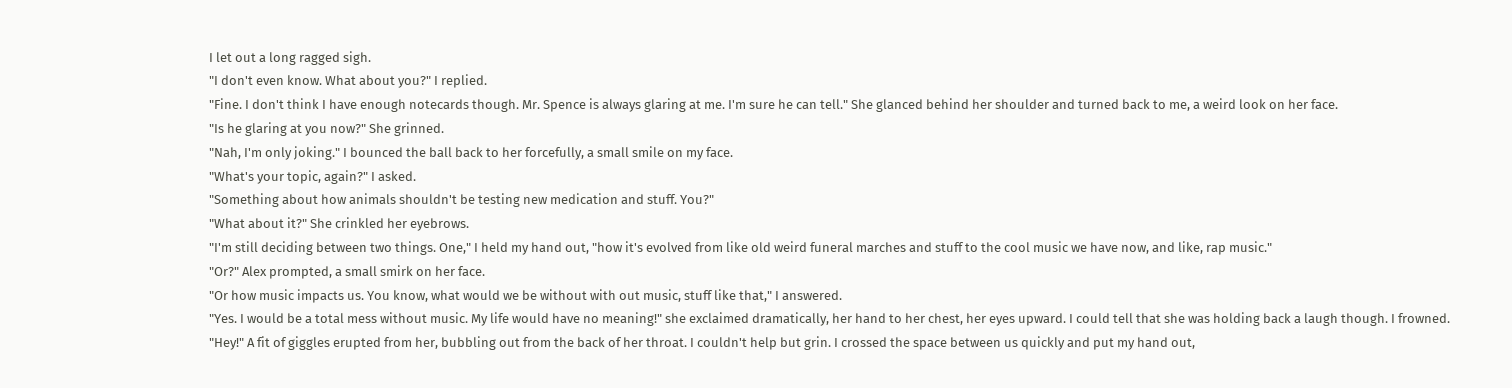I let out a long ragged sigh.
"I don't even know. What about you?" I replied.
"Fine. I don't think I have enough notecards though. Mr. Spence is always glaring at me. I'm sure he can tell." She glanced behind her shoulder and turned back to me, a weird look on her face.
"Is he glaring at you now?" She grinned.
"Nah, I'm only joking." I bounced the ball back to her forcefully, a small smile on my face.
"What's your topic, again?" I asked.
"Something about how animals shouldn't be testing new medication and stuff. You?"
"What about it?" She crinkled her eyebrows.
"I'm still deciding between two things. One," I held my hand out, "how it's evolved from like old weird funeral marches and stuff to the cool music we have now, and like, rap music."
"Or?" Alex prompted, a small smirk on her face.
"Or how music impacts us. You know, what would we be without with out music, stuff like that," I answered.
"Yes. I would be a total mess without music. My life would have no meaning!" she exclaimed dramatically, her hand to her chest, her eyes upward. I could tell that she was holding back a laugh though. I frowned.
"Hey!" A fit of giggles erupted from her, bubbling out from the back of her throat. I couldn't help but grin. I crossed the space between us quickly and put my hand out,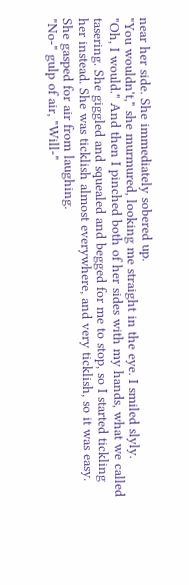near her side. She immediately sobered up.
"You wouldn't," she murmured, looking me straight in the eye. I smiled slyly.
"Oh, I would." And then I pinched both of her sides with my hands, what we called tasering. She giggled and squealed and begged for me to stop, so I started tickling her instead. She was ticklish almost everywhere, and very ticklish, so it was easy. She gasped for air from laughing.
"No-" gulp of air, "Will-"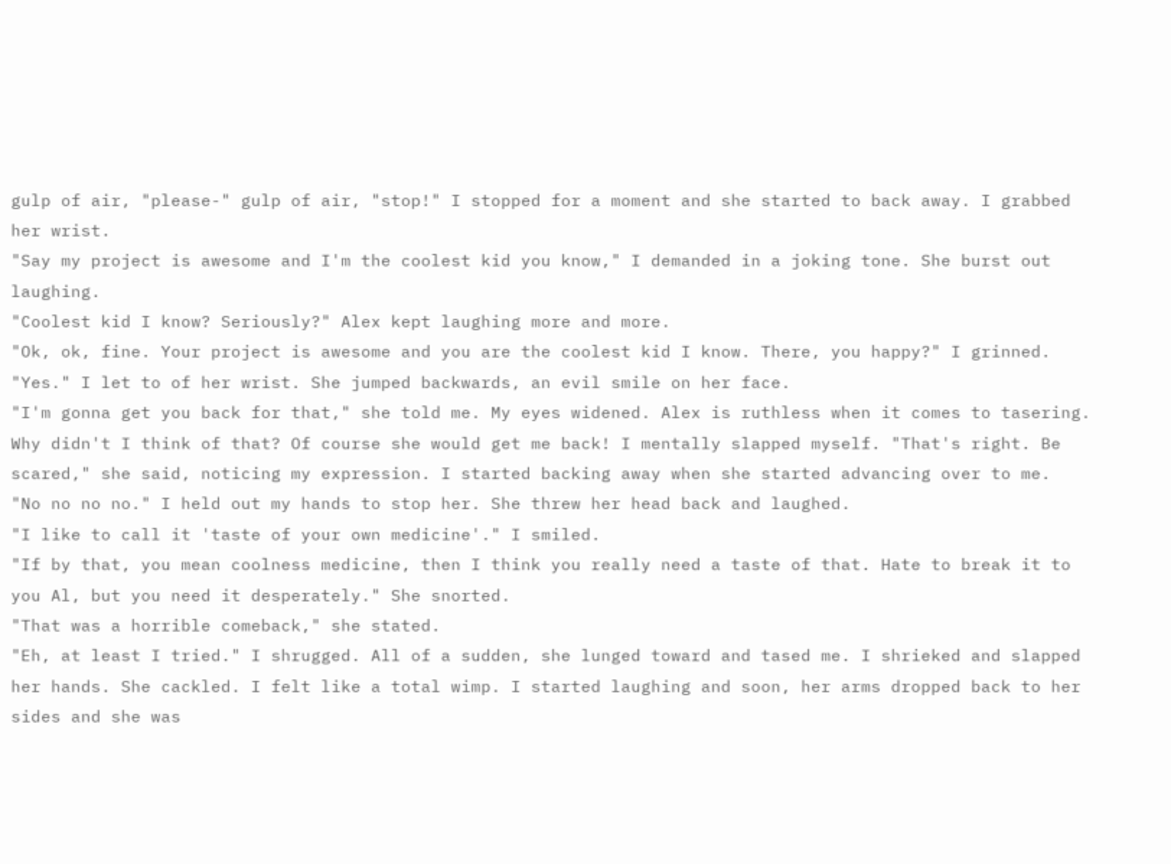gulp of air, "please-" gulp of air, "stop!" I stopped for a moment and she started to back away. I grabbed her wrist.
"Say my project is awesome and I'm the coolest kid you know," I demanded in a joking tone. She burst out laughing.
"Coolest kid I know? Seriously?" Alex kept laughing more and more.
"Ok, ok, fine. Your project is awesome and you are the coolest kid I know. There, you happy?" I grinned.
"Yes." I let to of her wrist. She jumped backwards, an evil smile on her face.
"I'm gonna get you back for that," she told me. My eyes widened. Alex is ruthless when it comes to tasering. Why didn't I think of that? Of course she would get me back! I mentally slapped myself. "That's right. Be scared," she said, noticing my expression. I started backing away when she started advancing over to me.
"No no no no." I held out my hands to stop her. She threw her head back and laughed.
"I like to call it 'taste of your own medicine'." I smiled.
"If by that, you mean coolness medicine, then I think you really need a taste of that. Hate to break it to you Al, but you need it desperately." She snorted.
"That was a horrible comeback," she stated.
"Eh, at least I tried." I shrugged. All of a sudden, she lunged toward and tased me. I shrieked and slapped her hands. She cackled. I felt like a total wimp. I started laughing and soon, her arms dropped back to her sides and she was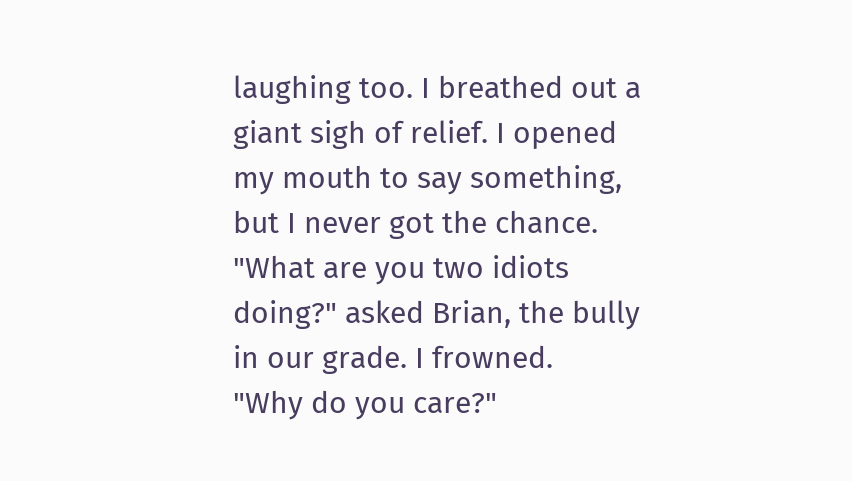laughing too. I breathed out a giant sigh of relief. I opened my mouth to say something, but I never got the chance.
"What are you two idiots doing?" asked Brian, the bully in our grade. I frowned.
"Why do you care?"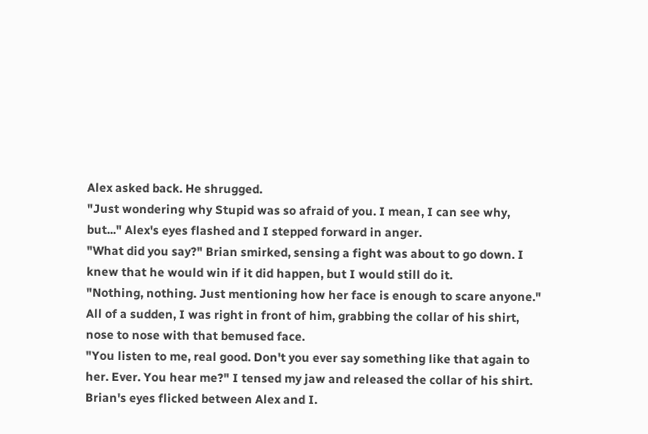Alex asked back. He shrugged.
"Just wondering why Stupid was so afraid of you. I mean, I can see why, but..." Alex's eyes flashed and I stepped forward in anger.
"What did you say?" Brian smirked, sensing a fight was about to go down. I knew that he would win if it did happen, but I would still do it.
"Nothing, nothing. Just mentioning how her face is enough to scare anyone." All of a sudden, I was right in front of him, grabbing the collar of his shirt, nose to nose with that bemused face.
"You listen to me, real good. Don't you ever say something like that again to her. Ever. You hear me?" I tensed my jaw and released the collar of his shirt. Brian's eyes flicked between Alex and I.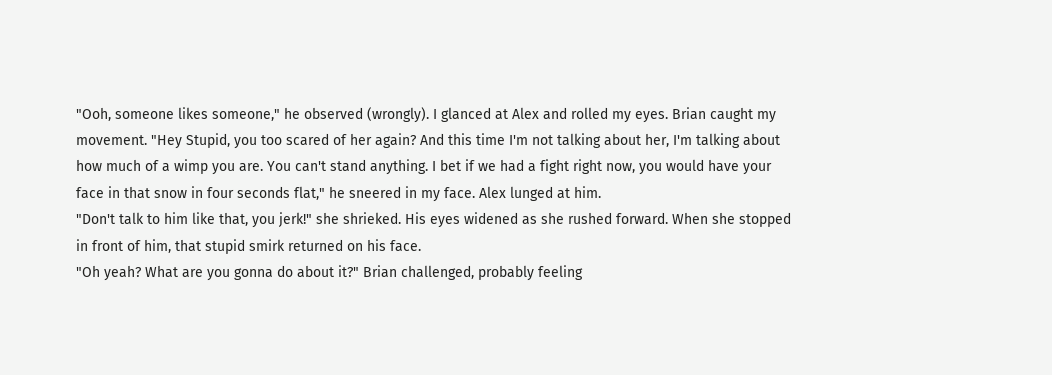"Ooh, someone likes someone," he observed (wrongly). I glanced at Alex and rolled my eyes. Brian caught my movement. "Hey Stupid, you too scared of her again? And this time I'm not talking about her, I'm talking about how much of a wimp you are. You can't stand anything. I bet if we had a fight right now, you would have your face in that snow in four seconds flat," he sneered in my face. Alex lunged at him.
"Don't talk to him like that, you jerk!" she shrieked. His eyes widened as she rushed forward. When she stopped in front of him, that stupid smirk returned on his face.
"Oh yeah? What are you gonna do about it?" Brian challenged, probably feeling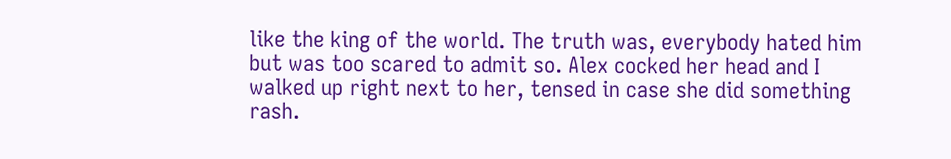like the king of the world. The truth was, everybody hated him but was too scared to admit so. Alex cocked her head and I walked up right next to her, tensed in case she did something rash.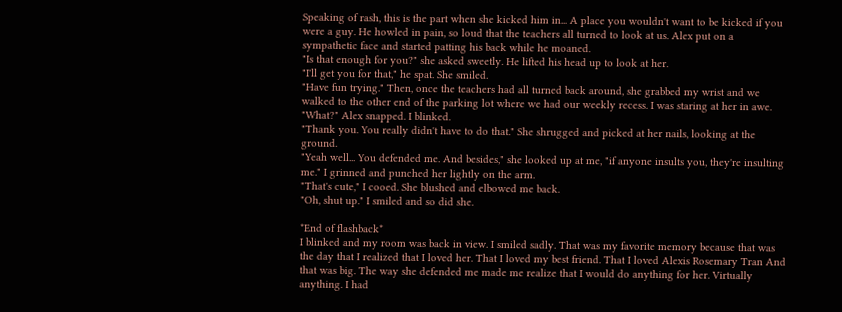Speaking of rash, this is the part when she kicked him in... A place you wouldn't want to be kicked if you were a guy. He howled in pain, so loud that the teachers all turned to look at us. Alex put on a sympathetic face and started patting his back while he moaned.
"Is that enough for you?" she asked sweetly. He lifted his head up to look at her.
"I'll get you for that," he spat. She smiled.
"Have fun trying." Then, once the teachers had all turned back around, she grabbed my wrist and we walked to the other end of the parking lot where we had our weekly recess. I was staring at her in awe.
"What?" Alex snapped. I blinked.
"Thank you. You really didn't have to do that." She shrugged and picked at her nails, looking at the ground.
"Yeah well... You defended me. And besides," she looked up at me, "if anyone insults you, they're insulting me." I grinned and punched her lightly on the arm.
"That's cute," I cooed. She blushed and elbowed me back.
"Oh, shut up." I smiled and so did she.

*End of flashback*
I blinked and my room was back in view. I smiled sadly. That was my favorite memory because that was the day that I realized that I loved her. That I loved my best friend. That I loved Alexis Rosemary Tran And that was big. The way she defended me made me realize that I would do anything for her. Virtually anything. I had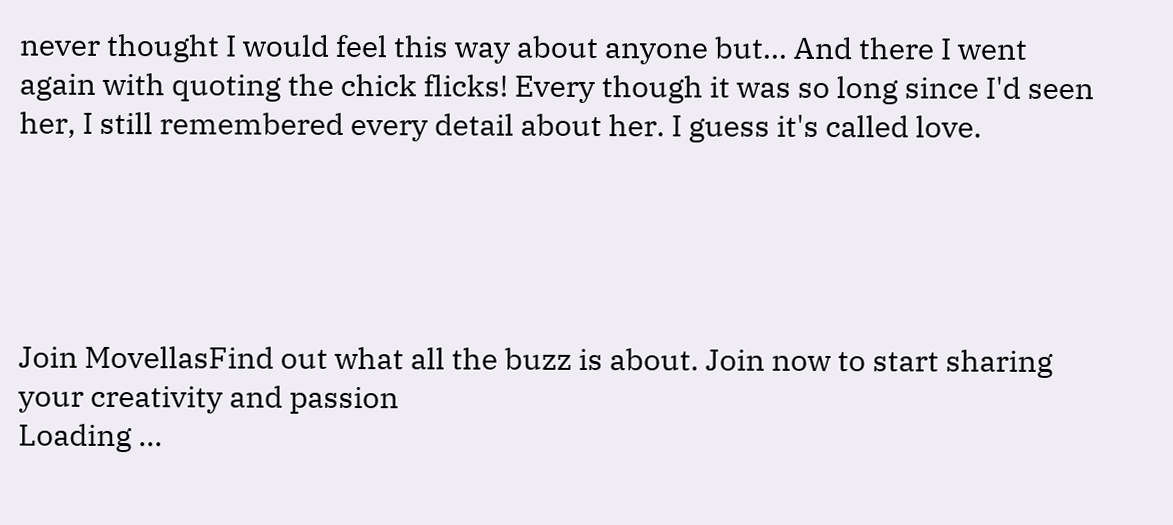never thought I would feel this way about anyone but... And there I went again with quoting the chick flicks! Every though it was so long since I'd seen her, I still remembered every detail about her. I guess it's called love.





Join MovellasFind out what all the buzz is about. Join now to start sharing your creativity and passion
Loading ...